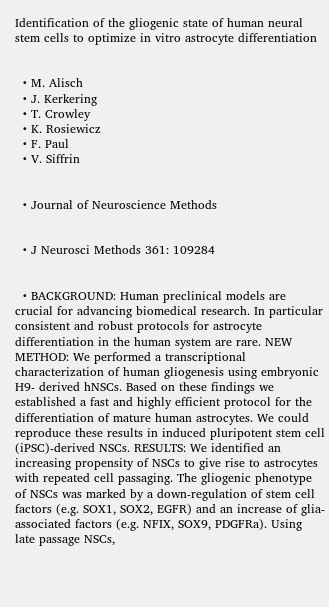Identification of the gliogenic state of human neural stem cells to optimize in vitro astrocyte differentiation


  • M. Alisch
  • J. Kerkering
  • T. Crowley
  • K. Rosiewicz
  • F. Paul
  • V. Siffrin


  • Journal of Neuroscience Methods


  • J Neurosci Methods 361: 109284


  • BACKGROUND: Human preclinical models are crucial for advancing biomedical research. In particular consistent and robust protocols for astrocyte differentiation in the human system are rare. NEW METHOD: We performed a transcriptional characterization of human gliogenesis using embryonic H9- derived hNSCs. Based on these findings we established a fast and highly efficient protocol for the differentiation of mature human astrocytes. We could reproduce these results in induced pluripotent stem cell (iPSC)-derived NSCs. RESULTS: We identified an increasing propensity of NSCs to give rise to astrocytes with repeated cell passaging. The gliogenic phenotype of NSCs was marked by a down-regulation of stem cell factors (e.g. SOX1, SOX2, EGFR) and an increase of glia-associated factors (e.g. NFIX, SOX9, PDGFRa). Using late passage NSCs,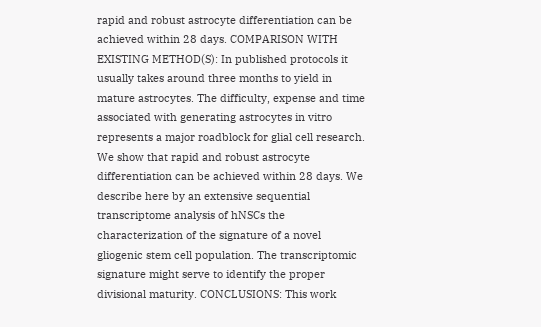rapid and robust astrocyte differentiation can be achieved within 28 days. COMPARISON WITH EXISTING METHOD(S): In published protocols it usually takes around three months to yield in mature astrocytes. The difficulty, expense and time associated with generating astrocytes in vitro represents a major roadblock for glial cell research. We show that rapid and robust astrocyte differentiation can be achieved within 28 days. We describe here by an extensive sequential transcriptome analysis of hNSCs the characterization of the signature of a novel gliogenic stem cell population. The transcriptomic signature might serve to identify the proper divisional maturity. CONCLUSIONS: This work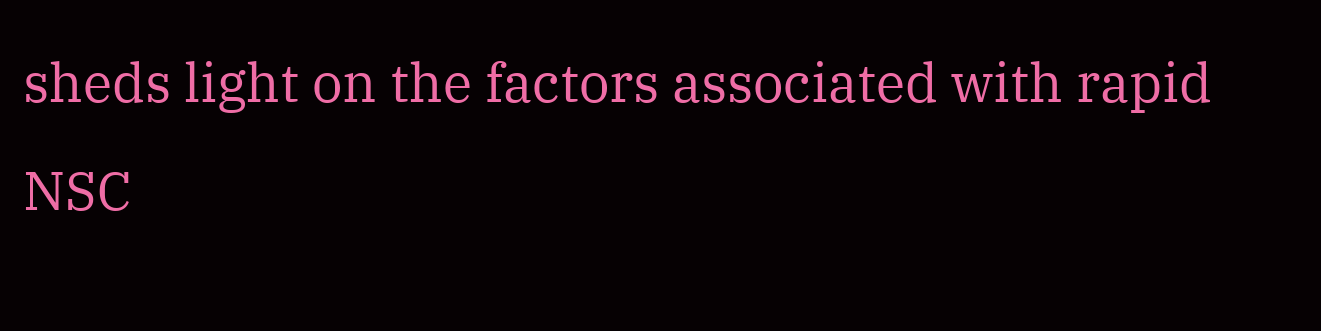sheds light on the factors associated with rapid NSC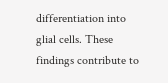differentiation into glial cells. These findings contribute to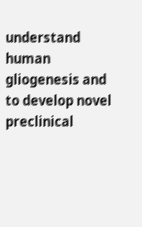understand human gliogenesis and to develop novel preclinical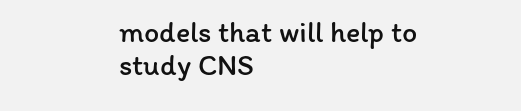models that will help to study CNS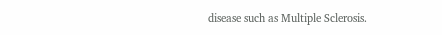disease such as Multiple Sclerosis.